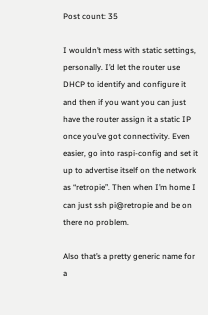Post count: 35

I wouldn’t mess with static settings, personally. I’d let the router use DHCP to identify and configure it and then if you want you can just have the router assign it a static IP once you’ve got connectivity. Even easier, go into raspi-config and set it up to advertise itself on the network as “retropie”. Then when I’m home I can just ssh pi@retropie and be on there no problem.

Also that’s a pretty generic name for a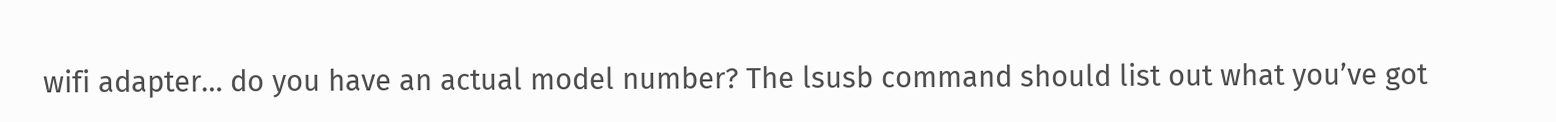wifi adapter… do you have an actual model number? The lsusb command should list out what you’ve got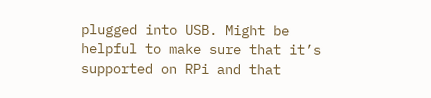plugged into USB. Might be helpful to make sure that it’s supported on RPi and that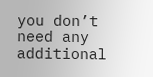you don’t need any additional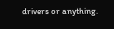drivers or anything.